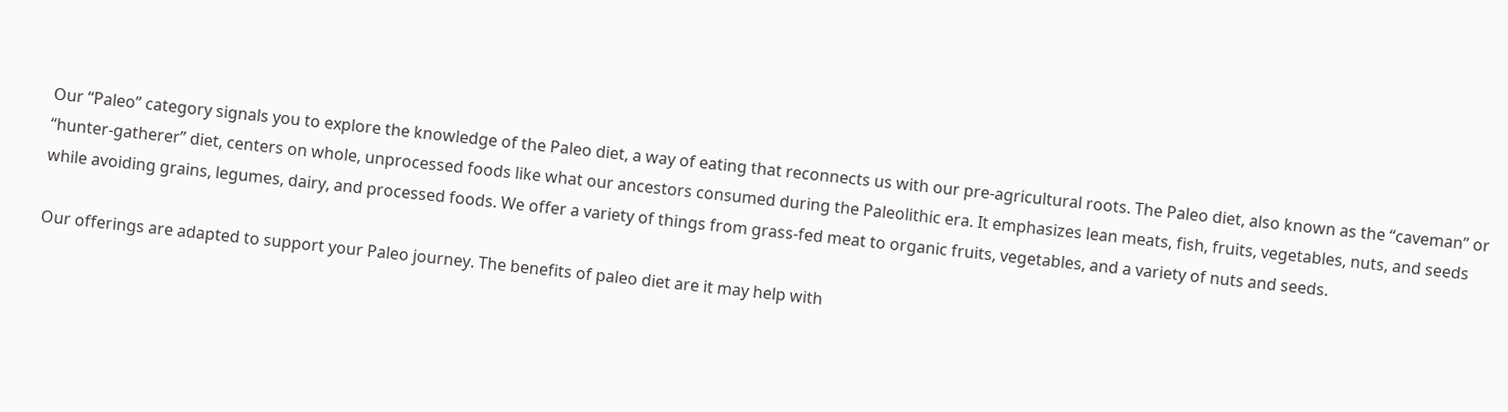Our “Paleo” category signals you to explore the knowledge of the Paleo diet, a way of eating that reconnects us with our pre-agricultural roots. The Paleo diet, also known as the “caveman” or “hunter-gatherer” diet, centers on whole, unprocessed foods like what our ancestors consumed during the Paleolithic era. It emphasizes lean meats, fish, fruits, vegetables, nuts, and seeds while avoiding grains, legumes, dairy, and processed foods. We offer a variety of things from grass-fed meat to organic fruits, vegetables, and a variety of nuts and seeds.

Our offerings are adapted to support your Paleo journey. The benefits of paleo diet are it may help with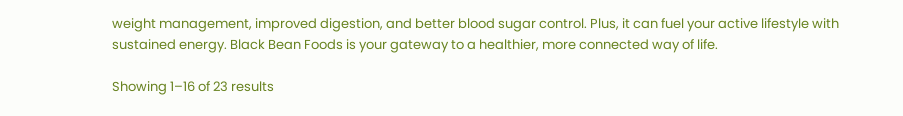weight management, improved digestion, and better blood sugar control. Plus, it can fuel your active lifestyle with sustained energy. Black Bean Foods is your gateway to a healthier, more connected way of life.

Showing 1–16 of 23 results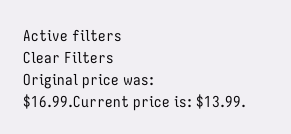Active filters
Clear Filters
Original price was: $16.99.Current price is: $13.99.